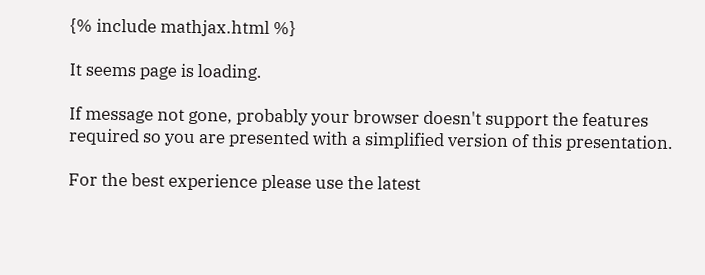{% include mathjax.html %}

It seems page is loading.

If message not gone, probably your browser doesn't support the features required so you are presented with a simplified version of this presentation.

For the best experience please use the latest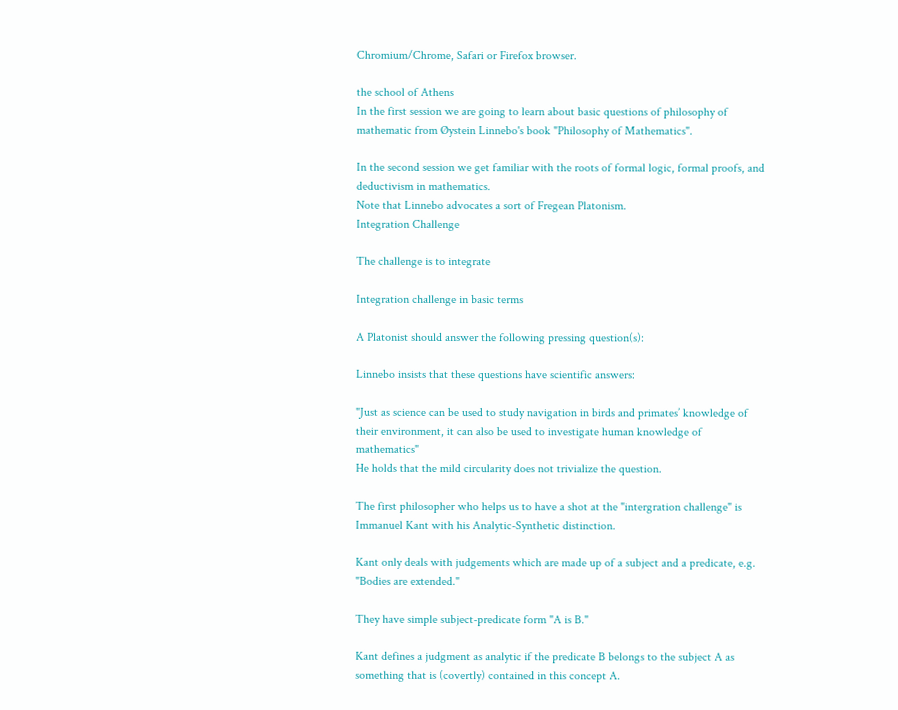Chromium/Chrome, Safari or Firefox browser.

the school of Athens
In the first session we are going to learn about basic questions of philosophy of mathematic from Øystein Linnebo's book "Philosophy of Mathematics".

In the second session we get familiar with the roots of formal logic, formal proofs, and deductivism in mathematics.
Note that Linnebo advocates a sort of Fregean Platonism.
Integration Challenge

The challenge is to integrate

Integration challenge in basic terms

A Platonist should answer the following pressing question(s):

Linnebo insists that these questions have scientific answers:

"Just as science can be used to study navigation in birds and primates’ knowledge of their environment, it can also be used to investigate human knowledge of mathematics"
He holds that the mild circularity does not trivialize the question.

The first philosopher who helps us to have a shot at the "intergration challenge" is Immanuel Kant with his Analytic-Synthetic distinction.

Kant only deals with judgements which are made up of a subject and a predicate, e.g. "Bodies are extended."

They have simple subject-predicate form "A is B."

Kant defines a judgment as analytic if the predicate B belongs to the subject A as something that is (covertly) contained in this concept A.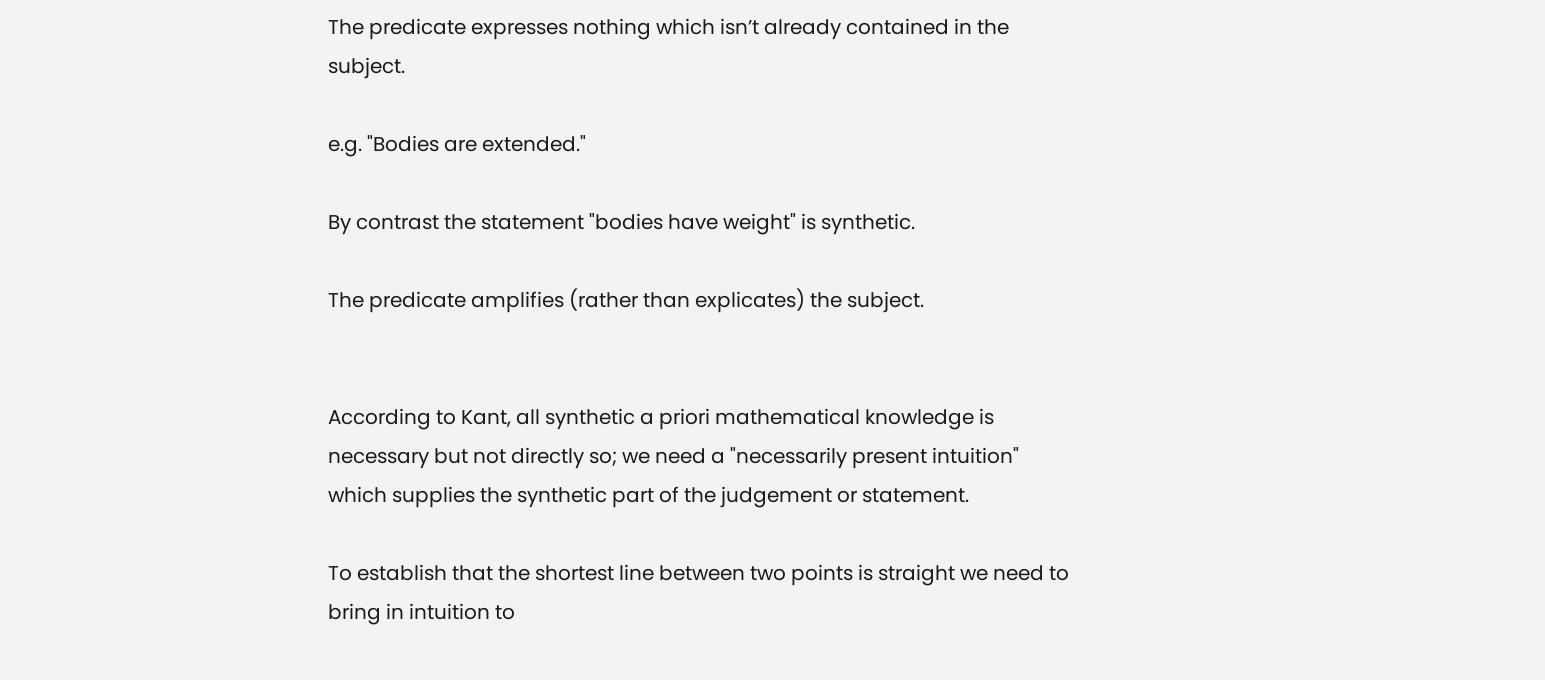The predicate expresses nothing which isn’t already contained in the subject.

e.g. "Bodies are extended."

By contrast the statement "bodies have weight" is synthetic.

The predicate amplifies (rather than explicates) the subject.


According to Kant, all synthetic a priori mathematical knowledge is necessary but not directly so; we need a "necessarily present intuition" which supplies the synthetic part of the judgement or statement.

To establish that the shortest line between two points is straight we need to bring in intuition to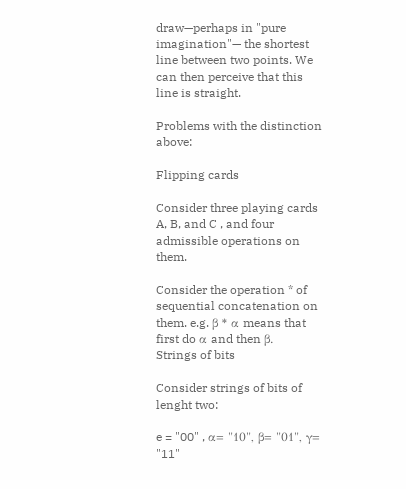draw—perhaps in "pure imagination"— the shortest line between two points. We can then perceive that this line is straight.

Problems with the distinction above:

Flipping cards

Consider three playing cards A, B, and C , and four admissible operations on them.

Consider the operation * of sequential concatenation on them. e.g. β * α means that first do α and then β.
Strings of bits

Consider strings of bits of lenght two:

e = "00" , α= "10", β= "01", γ= "11"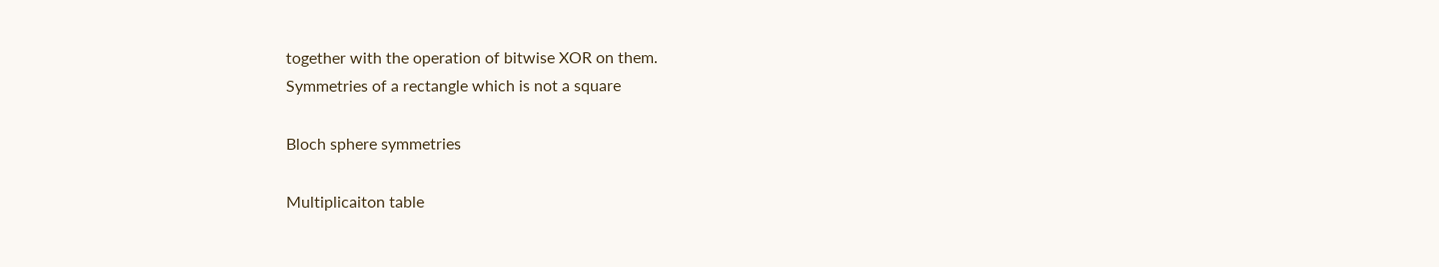together with the operation of bitwise XOR on them.
Symmetries of a rectangle which is not a square

Bloch sphere symmetries

Multiplicaiton table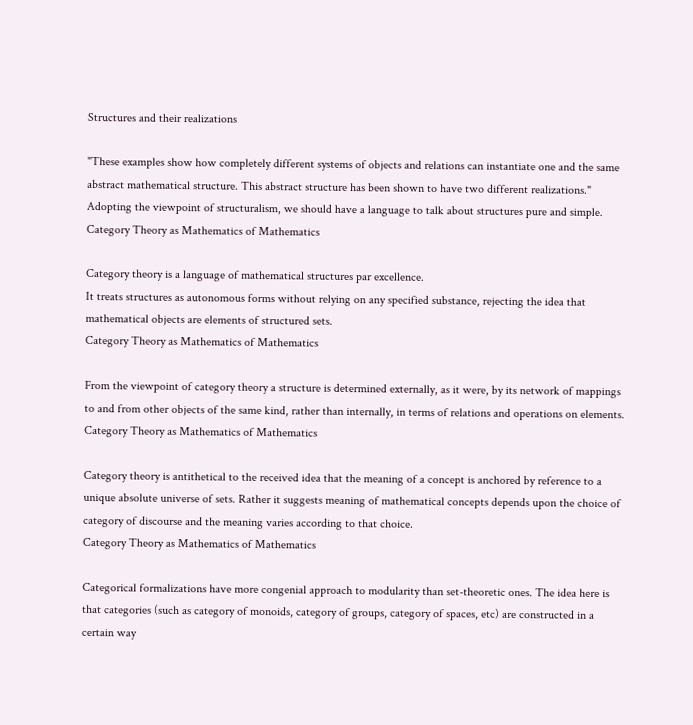Structures and their realizations

"These examples show how completely different systems of objects and relations can instantiate one and the same abstract mathematical structure. This abstract structure has been shown to have two different realizations."
Adopting the viewpoint of structuralism, we should have a language to talk about structures pure and simple.
Category Theory as Mathematics of Mathematics

Category theory is a language of mathematical structures par excellence.
It treats structures as autonomous forms without relying on any specified substance, rejecting the idea that mathematical objects are elements of structured sets.
Category Theory as Mathematics of Mathematics

From the viewpoint of category theory a structure is determined externally, as it were, by its network of mappings to and from other objects of the same kind, rather than internally, in terms of relations and operations on elements.
Category Theory as Mathematics of Mathematics

Category theory is antithetical to the received idea that the meaning of a concept is anchored by reference to a unique absolute universe of sets. Rather it suggests meaning of mathematical concepts depends upon the choice of category of discourse and the meaning varies according to that choice.
Category Theory as Mathematics of Mathematics

Categorical formalizations have more congenial approach to modularity than set-theoretic ones. The idea here is that categories (such as category of monoids, category of groups, category of spaces, etc) are constructed in a certain way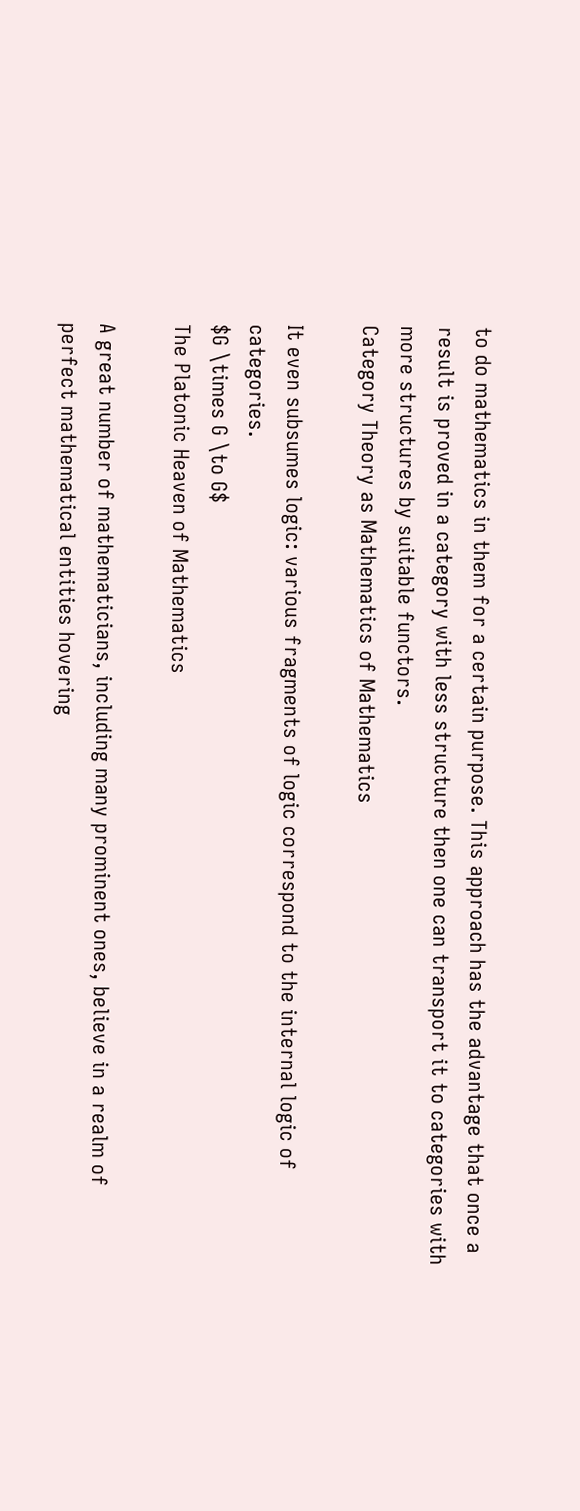to do mathematics in them for a certain purpose. This approach has the advantage that once a result is proved in a category with less structure then one can transport it to categories with more structures by suitable functors.
Category Theory as Mathematics of Mathematics

It even subsumes logic: various fragments of logic correspond to the internal logic of categories.
$G \times G \to G$
The Platonic Heaven of Mathematics

A great number of mathematicians, including many prominent ones, believe in a realm of perfect mathematical entities hovering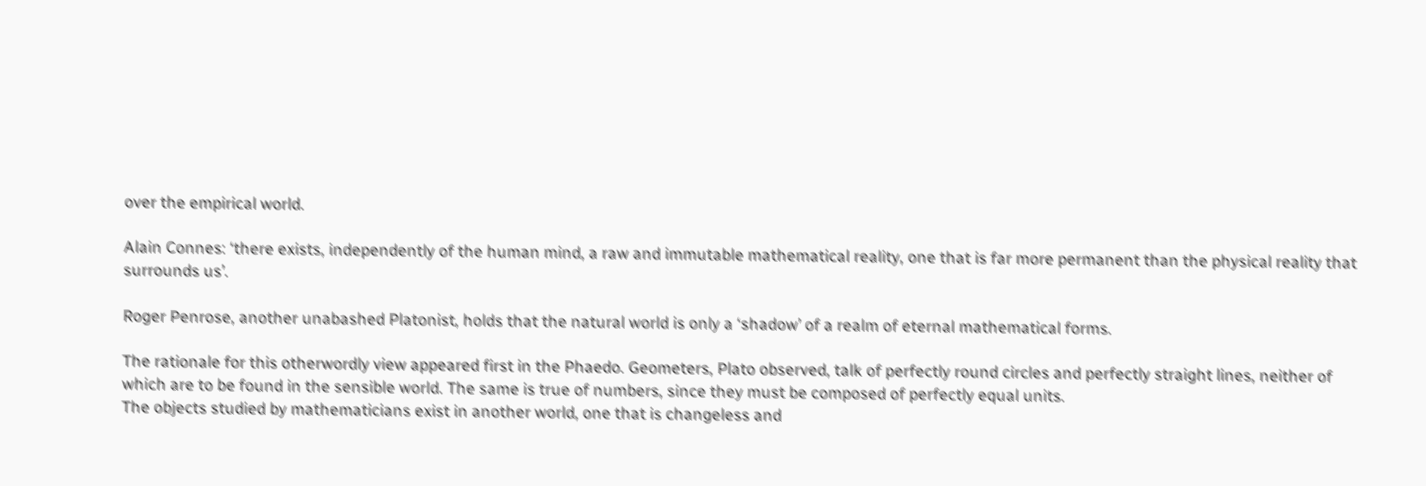over the empirical world.

Alain Connes: ‘there exists, independently of the human mind, a raw and immutable mathematical reality, one that is far more permanent than the physical reality that surrounds us’.

Roger Penrose, another unabashed Platonist, holds that the natural world is only a ‘shadow’ of a realm of eternal mathematical forms.

The rationale for this otherwordly view appeared first in the Phaedo. Geometers, Plato observed, talk of perfectly round circles and perfectly straight lines, neither of which are to be found in the sensible world. The same is true of numbers, since they must be composed of perfectly equal units.
The objects studied by mathematicians exist in another world, one that is changeless and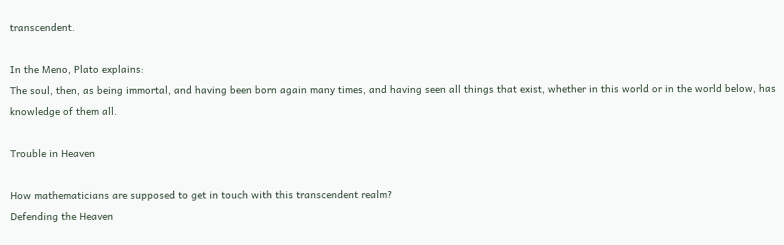transcendent.

In the Meno, Plato explains:
The soul, then, as being immortal, and having been born again many times, and having seen all things that exist, whether in this world or in the world below, has knowledge of them all.

Trouble in Heaven

How mathematicians are supposed to get in touch with this transcendent realm?
Defending the Heaven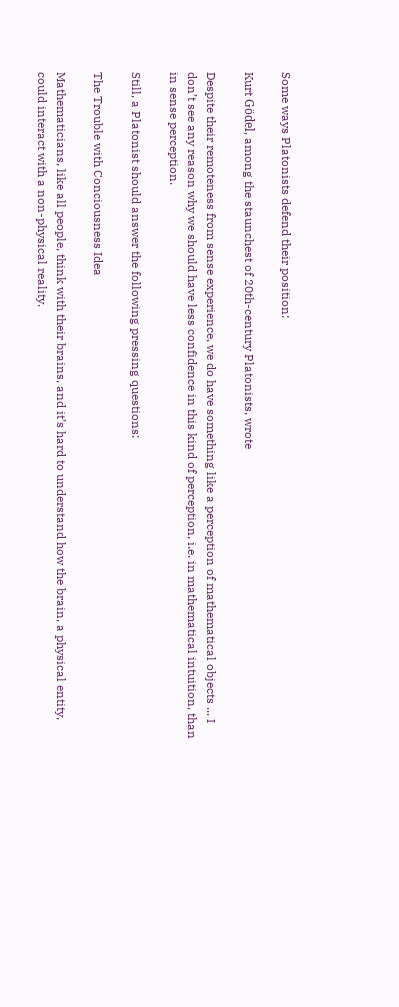Some ways Platonists defend their position:

Kurt Gödel, among the staunchest of 20th-century Platonists, wrote

Despite their remoteness from sense experience, we do have something like a perception of mathematical objects ... I don’t see any reason why we should have less confidence in this kind of perception, i.e. in mathematical intuition, than in sense perception.

Still, a Platonist should answer the following pressing questions:

The Trouble with Conciousness Idea

Mathematicians, like all people, think with their brains, and it’s hard to understand how the brain, a physical entity, could interact with a non-physical reality.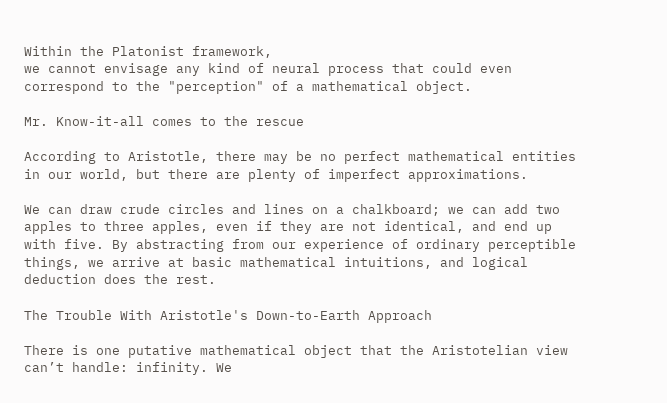Within the Platonist framework,
we cannot envisage any kind of neural process that could even correspond to the "perception" of a mathematical object.

Mr. Know-it-all comes to the rescue

According to Aristotle, there may be no perfect mathematical entities in our world, but there are plenty of imperfect approximations.

We can draw crude circles and lines on a chalkboard; we can add two apples to three apples, even if they are not identical, and end up with five. By abstracting from our experience of ordinary perceptible things, we arrive at basic mathematical intuitions, and logical deduction does the rest.

The Trouble With Aristotle's Down-to-Earth Approach

There is one putative mathematical object that the Aristotelian view can’t handle: infinity. We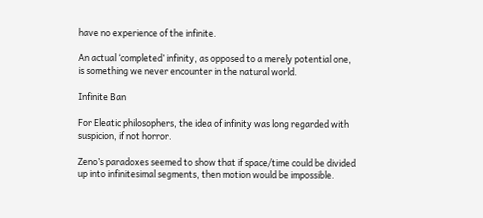have no experience of the infinite.

An actual ‘completed’ infinity, as opposed to a merely potential one, is something we never encounter in the natural world.

Infinite Ban

For Eleatic philosophers, the idea of infinity was long regarded with suspicion, if not horror.

Zeno’s paradoxes seemed to show that if space/time could be divided up into infinitesimal segments, then motion would be impossible.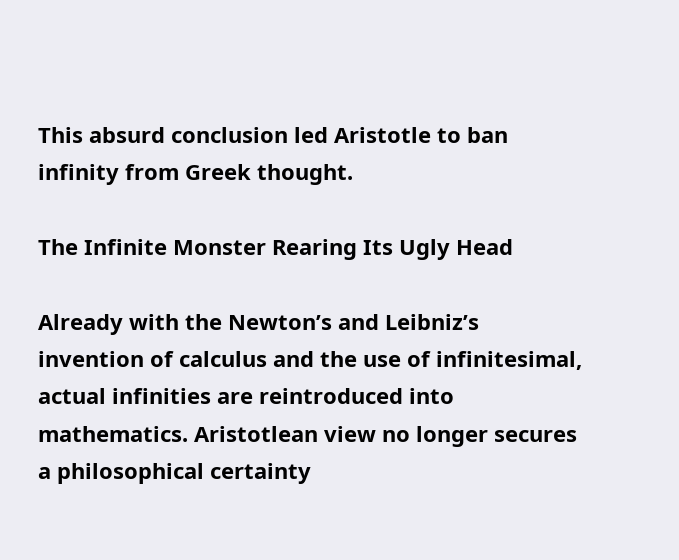This absurd conclusion led Aristotle to ban infinity from Greek thought.

The Infinite Monster Rearing Its Ugly Head

Already with the Newton’s and Leibniz’s invention of calculus and the use of infinitesimal, actual infinities are reintroduced into mathematics. Aristotlean view no longer secures a philosophical certainty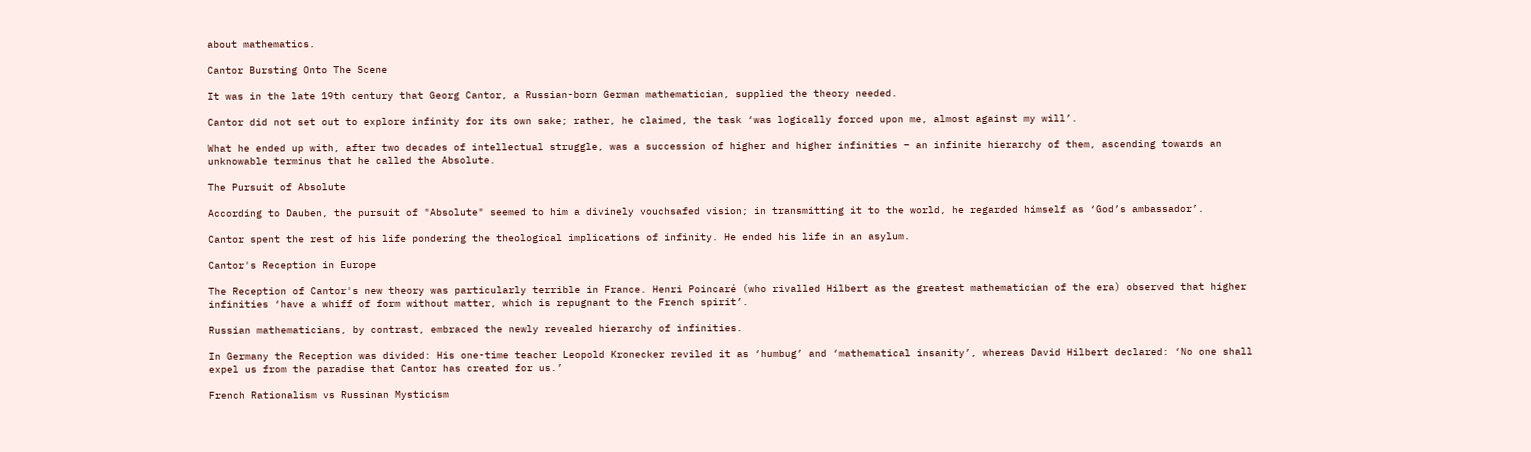about mathematics.

Cantor Bursting Onto The Scene

It was in the late 19th century that Georg Cantor, a Russian-born German mathematician, supplied the theory needed.

Cantor did not set out to explore infinity for its own sake; rather, he claimed, the task ‘was logically forced upon me, almost against my will’.

What he ended up with, after two decades of intellectual struggle, was a succession of higher and higher infinities – an infinite hierarchy of them, ascending towards an unknowable terminus that he called the Absolute.

The Pursuit of Absolute

According to Dauben, the pursuit of "Absolute" seemed to him a divinely vouchsafed vision; in transmitting it to the world, he regarded himself as ‘God’s ambassador’.

Cantor spent the rest of his life pondering the theological implications of infinity. He ended his life in an asylum.

Cantor's Reception in Europe

The Reception of Cantor's new theory was particularly terrible in France. Henri Poincaré (who rivalled Hilbert as the greatest mathematician of the era) observed that higher infinities ‘have a whiff of form without matter, which is repugnant to the French spirit’.

Russian mathematicians, by contrast, embraced the newly revealed hierarchy of infinities.

In Germany the Reception was divided: His one-time teacher Leopold Kronecker reviled it as ‘humbug’ and ‘mathematical insanity’, whereas David Hilbert declared: ‘No one shall expel us from the paradise that Cantor has created for us.’

French Rationalism vs Russinan Mysticism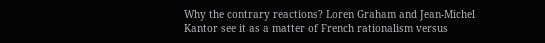Why the contrary reactions? Loren Graham and Jean-Michel Kantor see it as a matter of French rationalism versus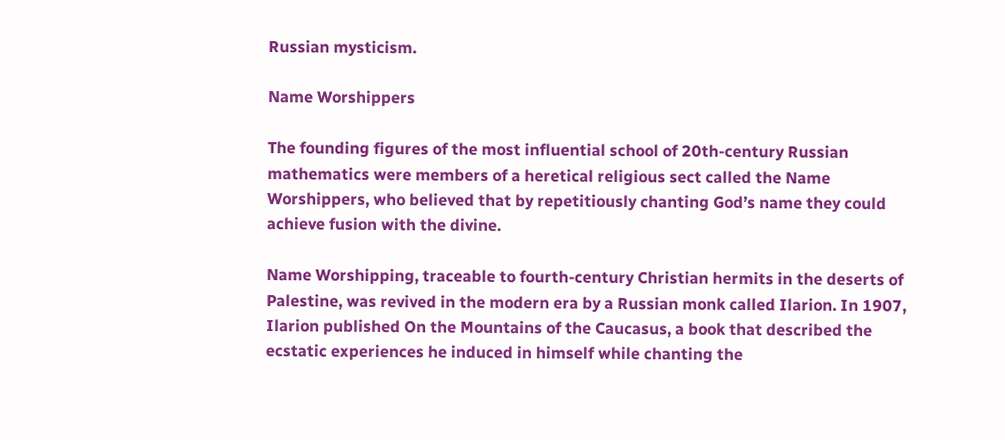Russian mysticism.

Name Worshippers

The founding figures of the most influential school of 20th-century Russian mathematics were members of a heretical religious sect called the Name Worshippers, who believed that by repetitiously chanting God’s name they could achieve fusion with the divine.

Name Worshipping, traceable to fourth-century Christian hermits in the deserts of Palestine, was revived in the modern era by a Russian monk called Ilarion. In 1907, Ilarion published On the Mountains of the Caucasus, a book that described the ecstatic experiences he induced in himself while chanting the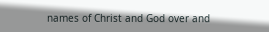names of Christ and God over and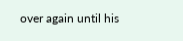over again until his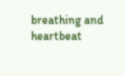breathing and heartbeat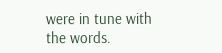were in tune with the words.